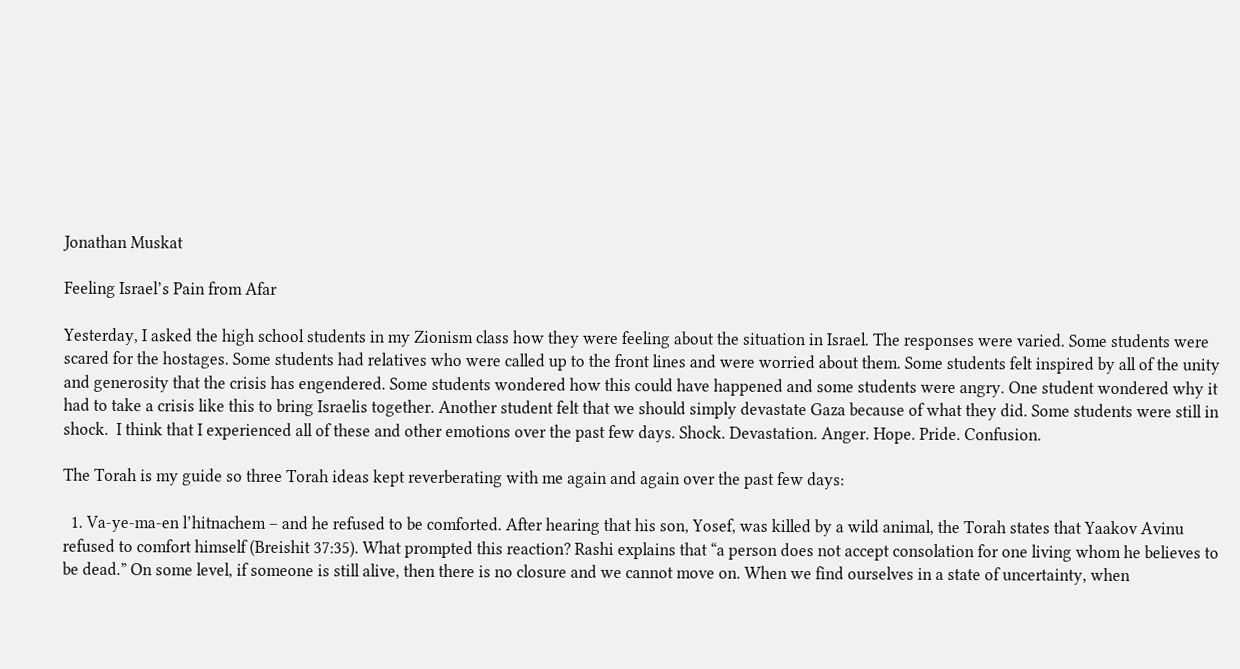Jonathan Muskat

Feeling Israel’s Pain from Afar

Yesterday, I asked the high school students in my Zionism class how they were feeling about the situation in Israel. The responses were varied. Some students were scared for the hostages. Some students had relatives who were called up to the front lines and were worried about them. Some students felt inspired by all of the unity and generosity that the crisis has engendered. Some students wondered how this could have happened and some students were angry. One student wondered why it had to take a crisis like this to bring Israelis together. Another student felt that we should simply devastate Gaza because of what they did. Some students were still in shock.  I think that I experienced all of these and other emotions over the past few days. Shock. Devastation. Anger. Hope. Pride. Confusion.

The Torah is my guide so three Torah ideas kept reverberating with me again and again over the past few days:

  1. Va-ye-ma-en l’hitnachem – and he refused to be comforted. After hearing that his son, Yosef, was killed by a wild animal, the Torah states that Yaakov Avinu refused to comfort himself (Breishit 37:35). What prompted this reaction? Rashi explains that “a person does not accept consolation for one living whom he believes to be dead.” On some level, if someone is still alive, then there is no closure and we cannot move on. When we find ourselves in a state of uncertainty, when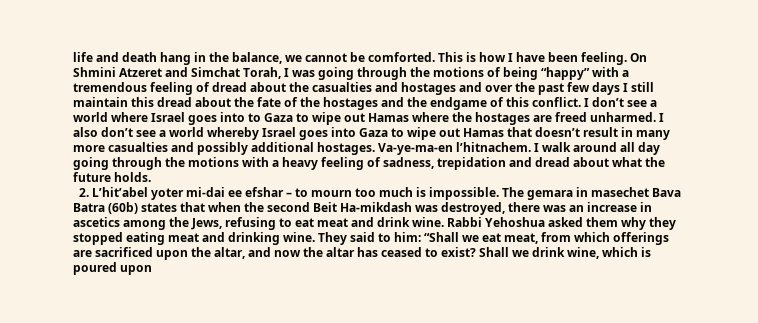life and death hang in the balance, we cannot be comforted. This is how I have been feeling. On Shmini Atzeret and Simchat Torah, I was going through the motions of being “happy” with a tremendous feeling of dread about the casualties and hostages and over the past few days I still maintain this dread about the fate of the hostages and the endgame of this conflict. I don’t see a world where Israel goes into to Gaza to wipe out Hamas where the hostages are freed unharmed. I also don’t see a world whereby Israel goes into Gaza to wipe out Hamas that doesn’t result in many more casualties and possibly additional hostages. Va-ye-ma-en l’hitnachem. I walk around all day going through the motions with a heavy feeling of sadness, trepidation and dread about what the future holds.
  2. L’hit’abel yoter mi-dai ee efshar – to mourn too much is impossible. The gemara in masechet Bava Batra (60b) states that when the second Beit Ha-mikdash was destroyed, there was an increase in ascetics among the Jews, refusing to eat meat and drink wine. Rabbi Yehoshua asked them why they stopped eating meat and drinking wine. They said to him: “Shall we eat meat, from which offerings are sacrificed upon the altar, and now the altar has ceased to exist? Shall we drink wine, which is poured upon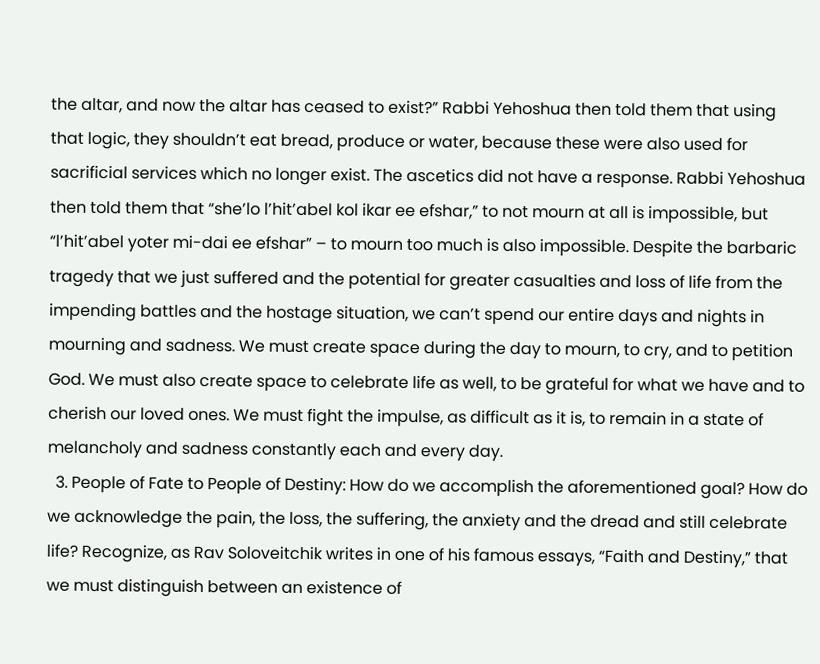the altar, and now the altar has ceased to exist?” Rabbi Yehoshua then told them that using that logic, they shouldn’t eat bread, produce or water, because these were also used for sacrificial services which no longer exist. The ascetics did not have a response. Rabbi Yehoshua then told them that “she’lo l’hit’abel kol ikar ee efshar,” to not mourn at all is impossible, but “l’hit’abel yoter mi-dai ee efshar” – to mourn too much is also impossible. Despite the barbaric tragedy that we just suffered and the potential for greater casualties and loss of life from the impending battles and the hostage situation, we can’t spend our entire days and nights in mourning and sadness. We must create space during the day to mourn, to cry, and to petition God. We must also create space to celebrate life as well, to be grateful for what we have and to cherish our loved ones. We must fight the impulse, as difficult as it is, to remain in a state of melancholy and sadness constantly each and every day.
  3. People of Fate to People of Destiny: How do we accomplish the aforementioned goal? How do we acknowledge the pain, the loss, the suffering, the anxiety and the dread and still celebrate life? Recognize, as Rav Soloveitchik writes in one of his famous essays, “Faith and Destiny,” that we must distinguish between an existence of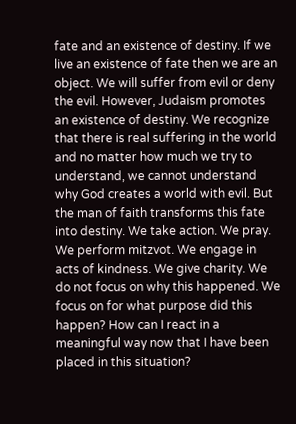fate and an existence of destiny. If we live an existence of fate then we are an object. We will suffer from evil or deny the evil. However, Judaism promotes an existence of destiny. We recognize that there is real suffering in the world and no matter how much we try to understand, we cannot understand why God creates a world with evil. But the man of faith transforms this fate into destiny. We take action. We pray. We perform mitzvot. We engage in acts of kindness. We give charity. We do not focus on why this happened. We focus on for what purpose did this happen? How can I react in a meaningful way now that I have been placed in this situation?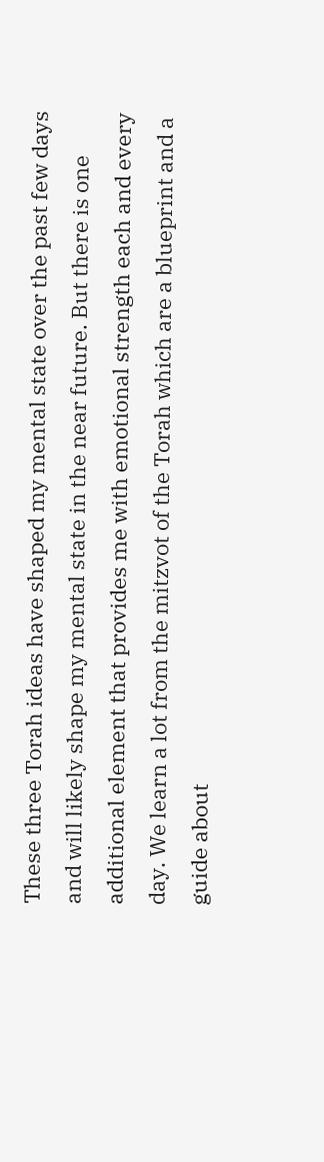These three Torah ideas have shaped my mental state over the past few days and will likely shape my mental state in the near future. But there is one additional element that provides me with emotional strength each and every day. We learn a lot from the mitzvot of the Torah which are a blueprint and a guide about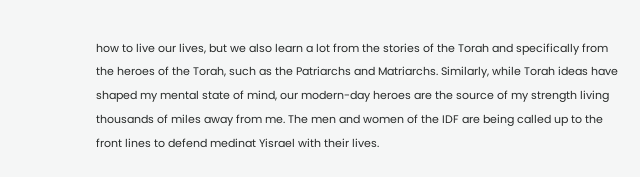how to live our lives, but we also learn a lot from the stories of the Torah and specifically from the heroes of the Torah, such as the Patriarchs and Matriarchs. Similarly, while Torah ideas have shaped my mental state of mind, our modern-day heroes are the source of my strength living thousands of miles away from me. The men and women of the IDF are being called up to the front lines to defend medinat Yisrael with their lives.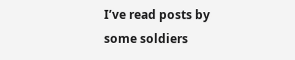I’ve read posts by some soldiers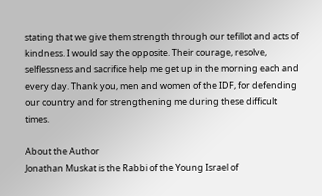stating that we give them strength through our tefillot and acts of kindness. I would say the opposite. Their courage, resolve, selflessness and sacrifice help me get up in the morning each and every day. Thank you, men and women of the IDF, for defending our country and for strengthening me during these difficult times.

About the Author
Jonathan Muskat is the Rabbi of the Young Israel of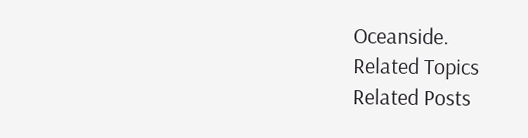Oceanside.
Related Topics
Related Posts